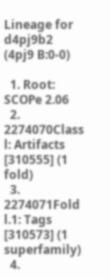Lineage for d4pj9b2 (4pj9 B:0-0)

  1. Root: SCOPe 2.06
  2. 2274070Class l: Artifacts [310555] (1 fold)
  3. 2274071Fold l.1: Tags [310573] (1 superfamily)
  4.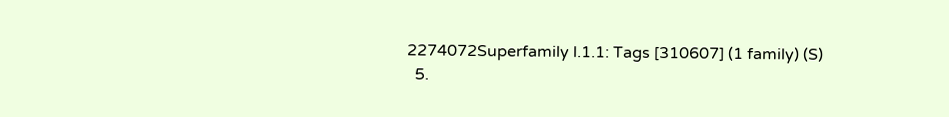2274072Superfamily l.1.1: Tags [310607] (1 family) (S)
  5.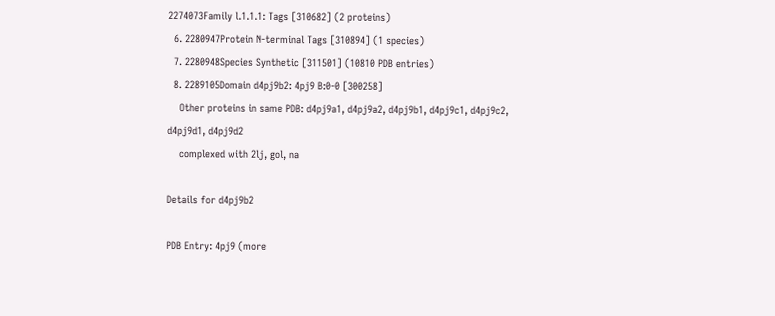2274073Family l.1.1.1: Tags [310682] (2 proteins)
  6. 2280947Protein N-terminal Tags [310894] (1 species)
  7. 2280948Species Synthetic [311501] (10810 PDB entries)
  8. 2289105Domain d4pj9b2: 4pj9 B:0-0 [300258]
    Other proteins in same PDB: d4pj9a1, d4pj9a2, d4pj9b1, d4pj9c1, d4pj9c2, d4pj9d1, d4pj9d2
    complexed with 2lj, gol, na

Details for d4pj9b2

PDB Entry: 4pj9 (more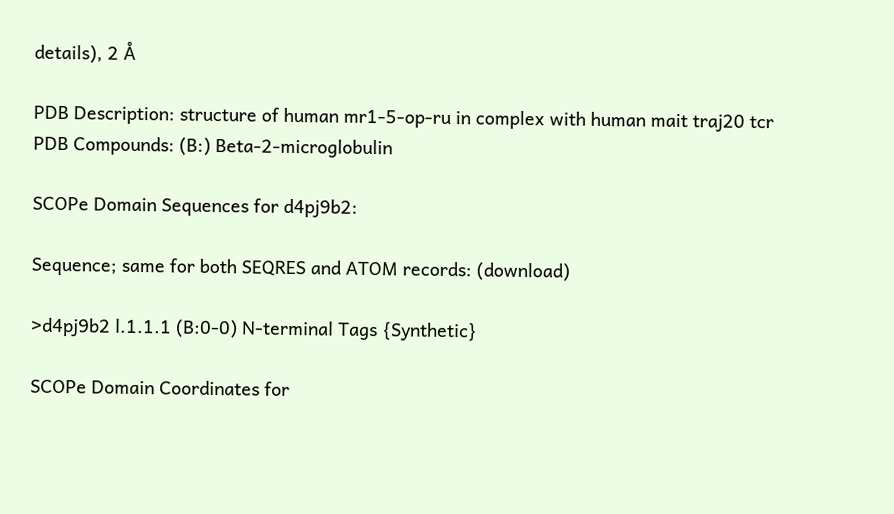details), 2 Å

PDB Description: structure of human mr1-5-op-ru in complex with human mait traj20 tcr
PDB Compounds: (B:) Beta-2-microglobulin

SCOPe Domain Sequences for d4pj9b2:

Sequence; same for both SEQRES and ATOM records: (download)

>d4pj9b2 l.1.1.1 (B:0-0) N-terminal Tags {Synthetic}

SCOPe Domain Coordinates for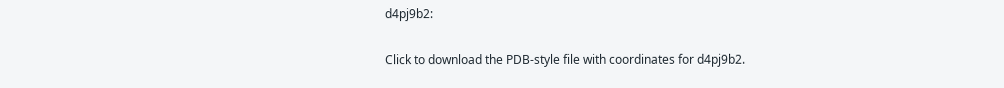d4pj9b2:

Click to download the PDB-style file with coordinates for d4pj9b2.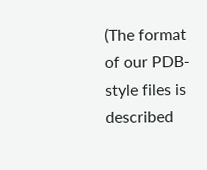(The format of our PDB-style files is described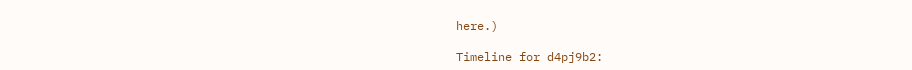here.)

Timeline for d4pj9b2: